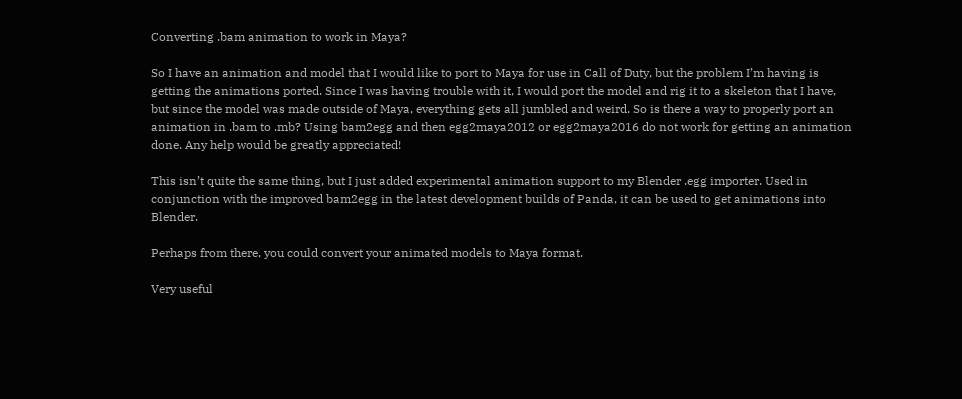Converting .bam animation to work in Maya?

So I have an animation and model that I would like to port to Maya for use in Call of Duty, but the problem I’m having is getting the animations ported. Since I was having trouble with it, I would port the model and rig it to a skeleton that I have, but since the model was made outside of Maya, everything gets all jumbled and weird. So is there a way to properly port an animation in .bam to .mb? Using bam2egg and then egg2maya2012 or egg2maya2016 do not work for getting an animation done. Any help would be greatly appreciated!

This isn’t quite the same thing, but I just added experimental animation support to my Blender .egg importer. Used in conjunction with the improved bam2egg in the latest development builds of Panda, it can be used to get animations into Blender.

Perhaps from there, you could convert your animated models to Maya format.

Very useful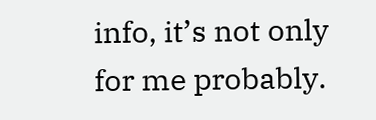info, it’s not only for me probably.